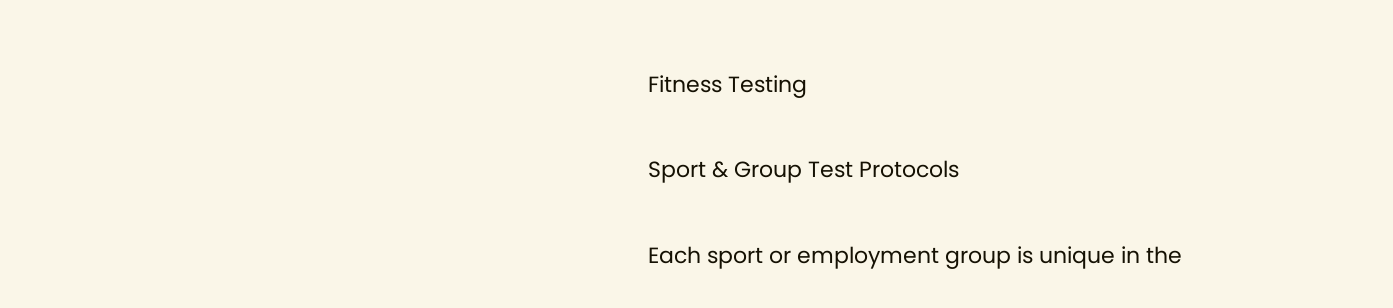Fitness Testing

Sport & Group Test Protocols

Each sport or employment group is unique in the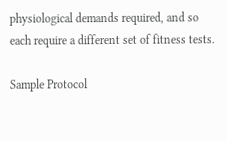physiological demands required, and so each require a different set of fitness tests.

Sample Protocol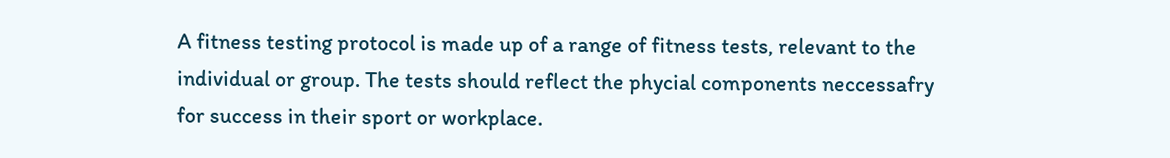A fitness testing protocol is made up of a range of fitness tests, relevant to the individual or group. The tests should reflect the phycial components neccessafry for success in their sport or workplace.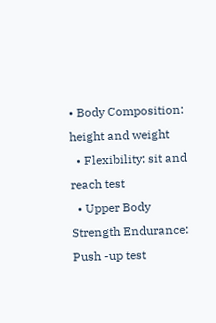• Body Composition: height and weight
  • Flexibility: sit and reach test
  • Upper Body Strength Endurance: Push -up test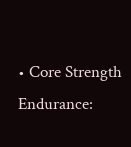• Core Strength Endurance: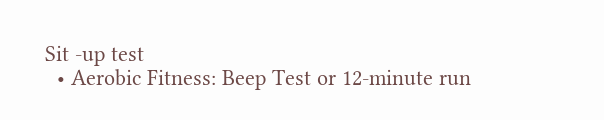Sit -up test
  • Aerobic Fitness: Beep Test or 12-minute run